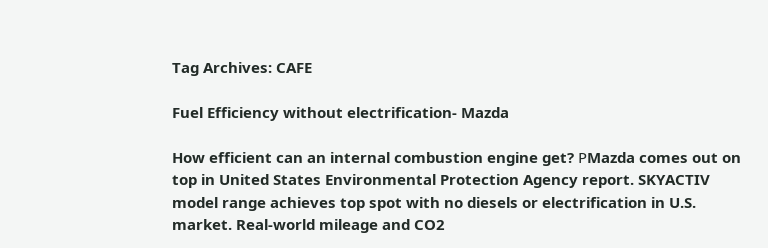Tag Archives: CAFE

Fuel Efficiency without electrification- Mazda

How efficient can an internal combustion engine get? РMazda comes out on top in United States Environmental Protection Agency report. SKYACTIV model range achieves top spot with no diesels or electrification in U.S. market. Real-world mileage and CO2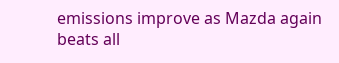emissions improve as Mazda again beats all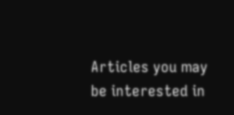Articles you may be interested in